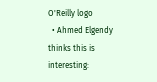O'Reilly logo
  • Ahmed Elgendy thinks this is interesting: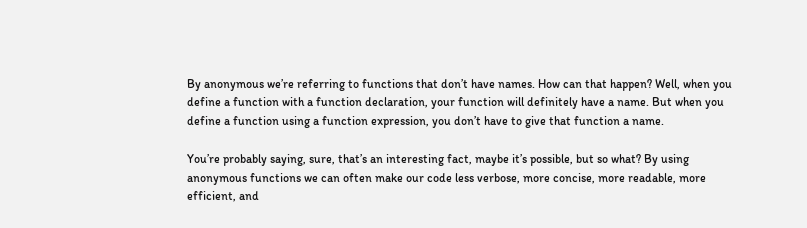By anonymous we’re referring to functions that don’t have names. How can that happen? Well, when you define a function with a function declaration, your function will definitely have a name. But when you define a function using a function expression, you don’t have to give that function a name.

You’re probably saying, sure, that’s an interesting fact, maybe it’s possible, but so what? By using anonymous functions we can often make our code less verbose, more concise, more readable, more efficient, and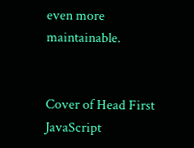even more maintainable.


Cover of Head First JavaScript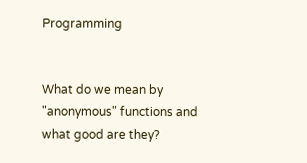Programming


What do we mean by "anonymous" functions and what good are they?